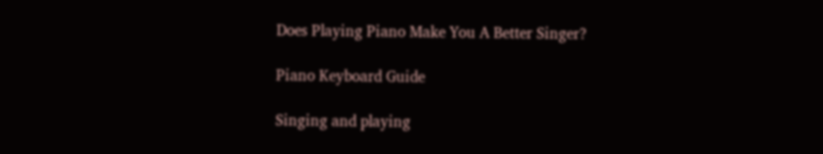Does Playing Piano Make You A Better Singer?

Piano Keyboard Guide

Singing and playing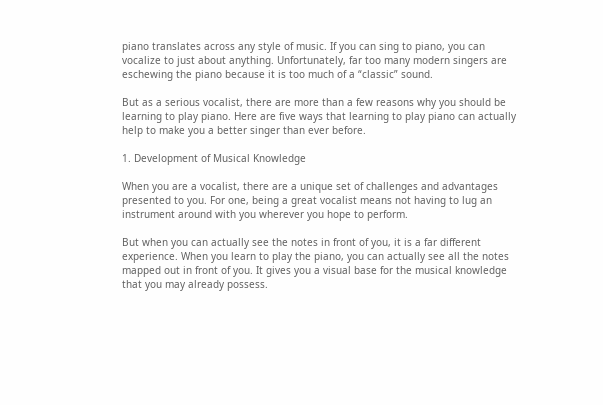piano translates across any style of music. If you can sing to piano, you can vocalize to just about anything. Unfortunately, far too many modern singers are eschewing the piano because it is too much of a “classic” sound.

But as a serious vocalist, there are more than a few reasons why you should be learning to play piano. Here are five ways that learning to play piano can actually help to make you a better singer than ever before.

1. Development of Musical Knowledge

When you are a vocalist, there are a unique set of challenges and advantages presented to you. For one, being a great vocalist means not having to lug an instrument around with you wherever you hope to perform.

But when you can actually see the notes in front of you, it is a far different experience. When you learn to play the piano, you can actually see all the notes mapped out in front of you. It gives you a visual base for the musical knowledge that you may already possess.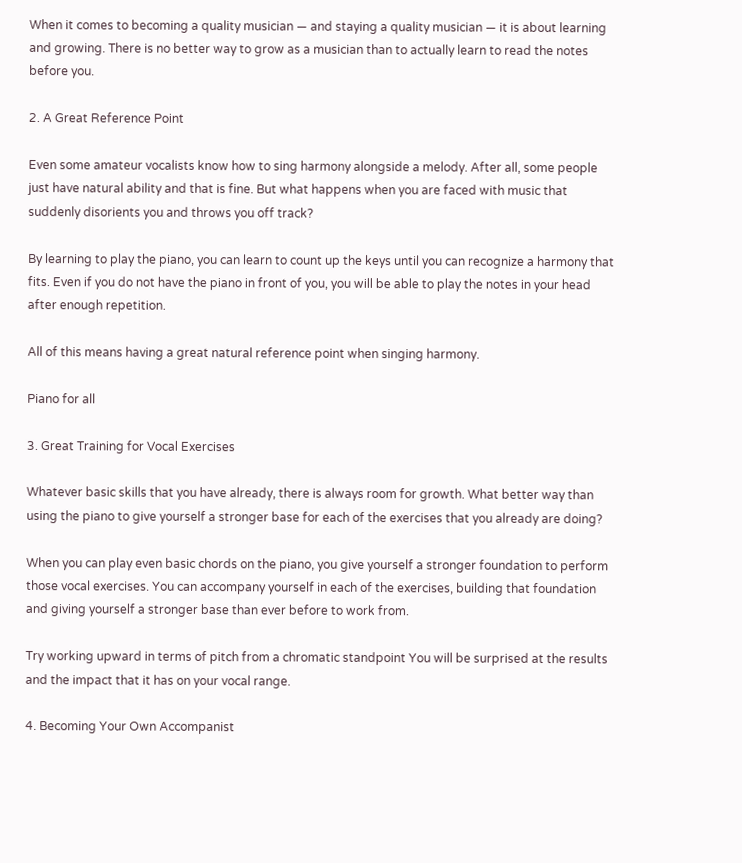When it comes to becoming a quality musician — and staying a quality musician — it is about learning and growing. There is no better way to grow as a musician than to actually learn to read the notes before you.

2. A Great Reference Point

Even some amateur vocalists know how to sing harmony alongside a melody. After all, some people just have natural ability and that is fine. But what happens when you are faced with music that suddenly disorients you and throws you off track?

By learning to play the piano, you can learn to count up the keys until you can recognize a harmony that fits. Even if you do not have the piano in front of you, you will be able to play the notes in your head after enough repetition.

All of this means having a great natural reference point when singing harmony.

Piano for all

3. Great Training for Vocal Exercises

Whatever basic skills that you have already, there is always room for growth. What better way than using the piano to give yourself a stronger base for each of the exercises that you already are doing?

When you can play even basic chords on the piano, you give yourself a stronger foundation to perform those vocal exercises. You can accompany yourself in each of the exercises, building that foundation and giving yourself a stronger base than ever before to work from.

Try working upward in terms of pitch from a chromatic standpoint You will be surprised at the results and the impact that it has on your vocal range.

4. Becoming Your Own Accompanist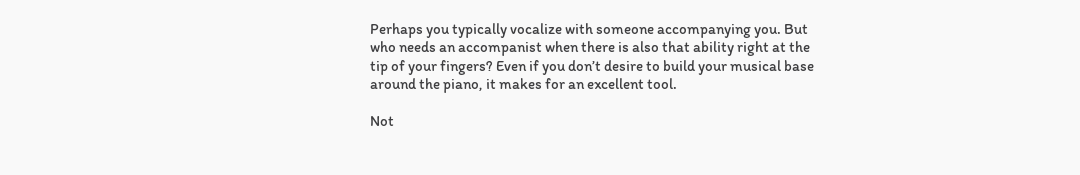Perhaps you typically vocalize with someone accompanying you. But who needs an accompanist when there is also that ability right at the tip of your fingers? Even if you don’t desire to build your musical base around the piano, it makes for an excellent tool.

Not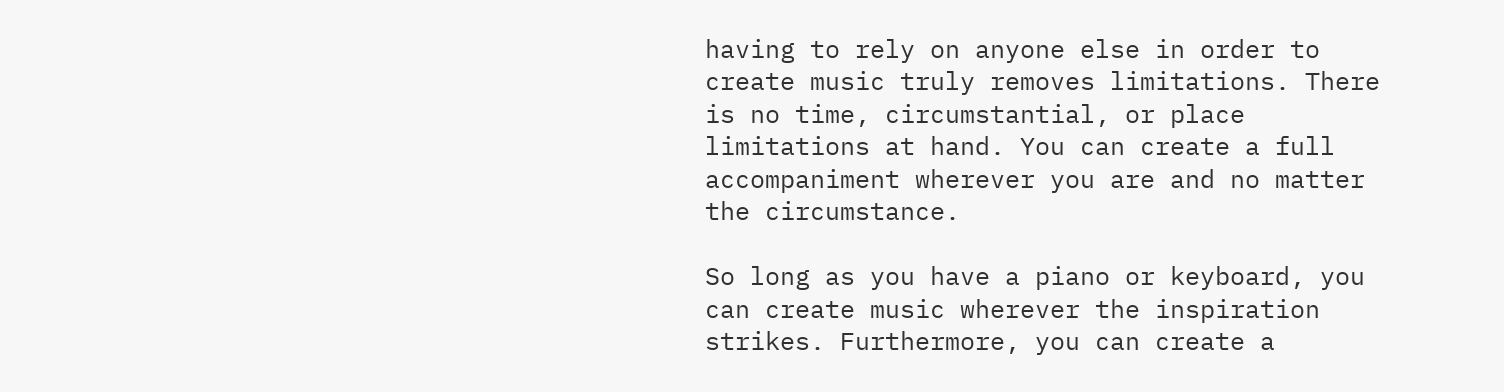having to rely on anyone else in order to create music truly removes limitations. There is no time, circumstantial, or place limitations at hand. You can create a full accompaniment wherever you are and no matter the circumstance.

So long as you have a piano or keyboard, you can create music wherever the inspiration strikes. Furthermore, you can create a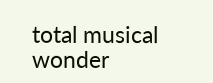total musical wonder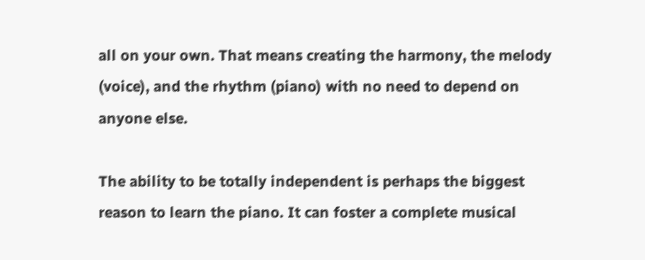all on your own. That means creating the harmony, the melody (voice), and the rhythm (piano) with no need to depend on anyone else.

The ability to be totally independent is perhaps the biggest reason to learn the piano. It can foster a complete musical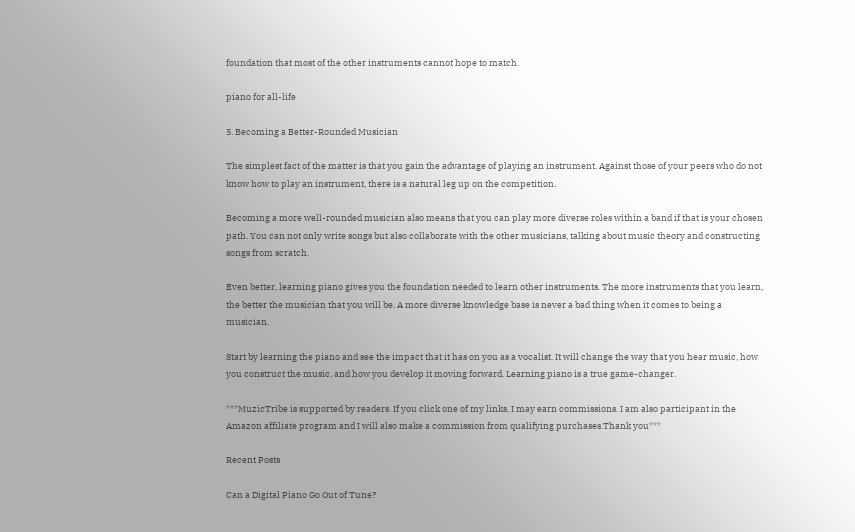foundation that most of the other instruments cannot hope to match.

piano for all-life

5. Becoming a Better-Rounded Musician

The simplest fact of the matter is that you gain the advantage of playing an instrument. Against those of your peers who do not know how to play an instrument, there is a natural leg up on the competition.

Becoming a more well-rounded musician also means that you can play more diverse roles within a band if that is your chosen path. You can not only write songs but also collaborate with the other musicians, talking about music theory and constructing songs from scratch.

Even better, learning piano gives you the foundation needed to learn other instruments. The more instruments that you learn, the better the musician that you will be. A more diverse knowledge base is never a bad thing when it comes to being a musician.

Start by learning the piano and see the impact that it has on you as a vocalist. It will change the way that you hear music, how you construct the music, and how you develop it moving forward. Learning piano is a true game-changer.

***MuzicTribe is supported by readers. If you click one of my links, I may earn commissions. I am also participant in the Amazon affiliate program and I will also make a commission from qualifying purchases.Thank you***

Recent Posts

Can a Digital Piano Go Out of Tune?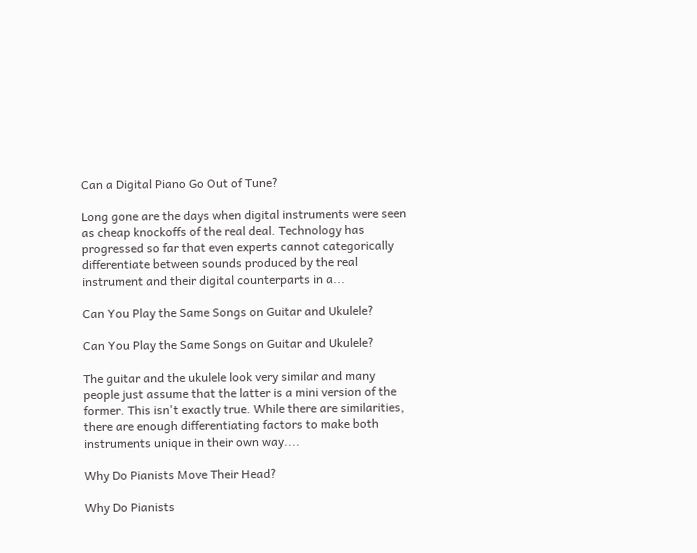Can a Digital Piano Go Out of Tune?

Long gone are the days when digital instruments were seen as cheap knockoffs of the real deal. Technology has progressed so far that even experts cannot categorically differentiate between sounds produced by the real instrument and their digital counterparts in a...

Can You Play the Same Songs on Guitar and Ukulele?

Can You Play the Same Songs on Guitar and Ukulele?

The guitar and the ukulele look very similar and many people just assume that the latter is a mini version of the former. This isn't exactly true. While there are similarities, there are enough differentiating factors to make both instruments unique in their own way....

Why Do Pianists Move Their Head?

Why Do Pianists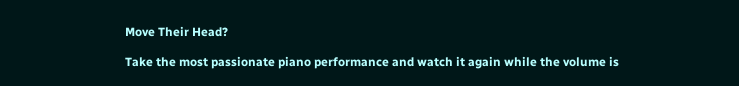Move Their Head?

Take the most passionate piano performance and watch it again while the volume is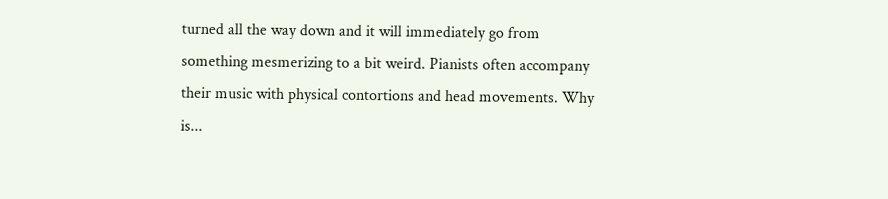turned all the way down and it will immediately go from something mesmerizing to a bit weird. Pianists often accompany their music with physical contortions and head movements. Why is...